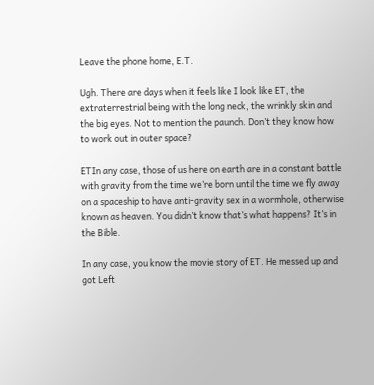Leave the phone home, E.T.

Ugh. There are days when it feels like I look like ET, the extraterrestrial being with the long neck, the wrinkly skin and the big eyes. Not to mention the paunch. Don’t they know how to work out in outer space?

ETIn any case, those of us here on earth are in a constant battle with gravity from the time we’re born until the time we fly away on a spaceship to have anti-gravity sex in a wormhole, otherwise known as heaven. You didn’t know that’s what happens? It’s in the Bible.

In any case, you know the movie story of ET. He messed up and got Left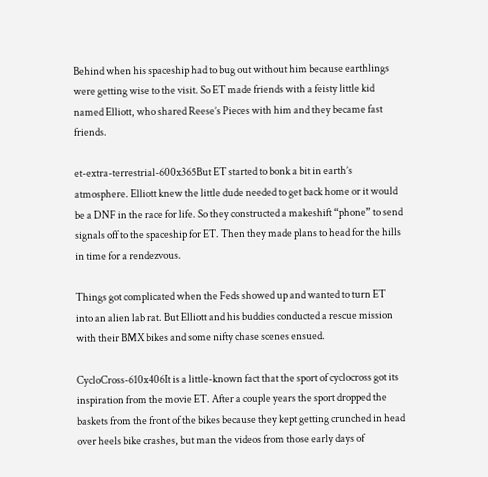Behind when his spaceship had to bug out without him because earthlings were getting wise to the visit. So ET made friends with a feisty little kid named Elliott, who shared Reese’s Pieces with him and they became fast friends.

et-extra-terrestrial-600x365But ET started to bonk a bit in earth’s atmosphere. Elliott knew the little dude needed to get back home or it would be a DNF in the race for life. So they constructed a makeshift “phone” to send signals off to the spaceship for ET. Then they made plans to head for the hills in time for a rendezvous.

Things got complicated when the Feds showed up and wanted to turn ET into an alien lab rat. But Elliott and his buddies conducted a rescue mission with their BMX bikes and some nifty chase scenes ensued.

CycloCross-610x406It is a little-known fact that the sport of cyclocross got its inspiration from the movie ET. After a couple years the sport dropped the baskets from the front of the bikes because they kept getting crunched in head over heels bike crashes, but man the videos from those early days of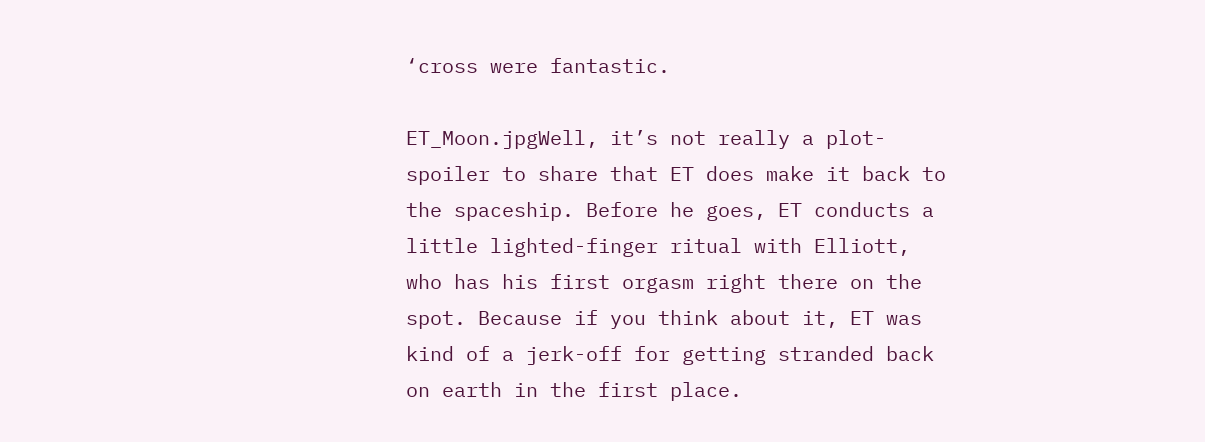‘cross were fantastic.

ET_Moon.jpgWell, it’s not really a plot-spoiler to share that ET does make it back to the spaceship. Before he goes, ET conducts a little lighted-finger ritual with Elliott, who has his first orgasm right there on the spot. Because if you think about it, ET was kind of a jerk-off for getting stranded back on earth in the first place.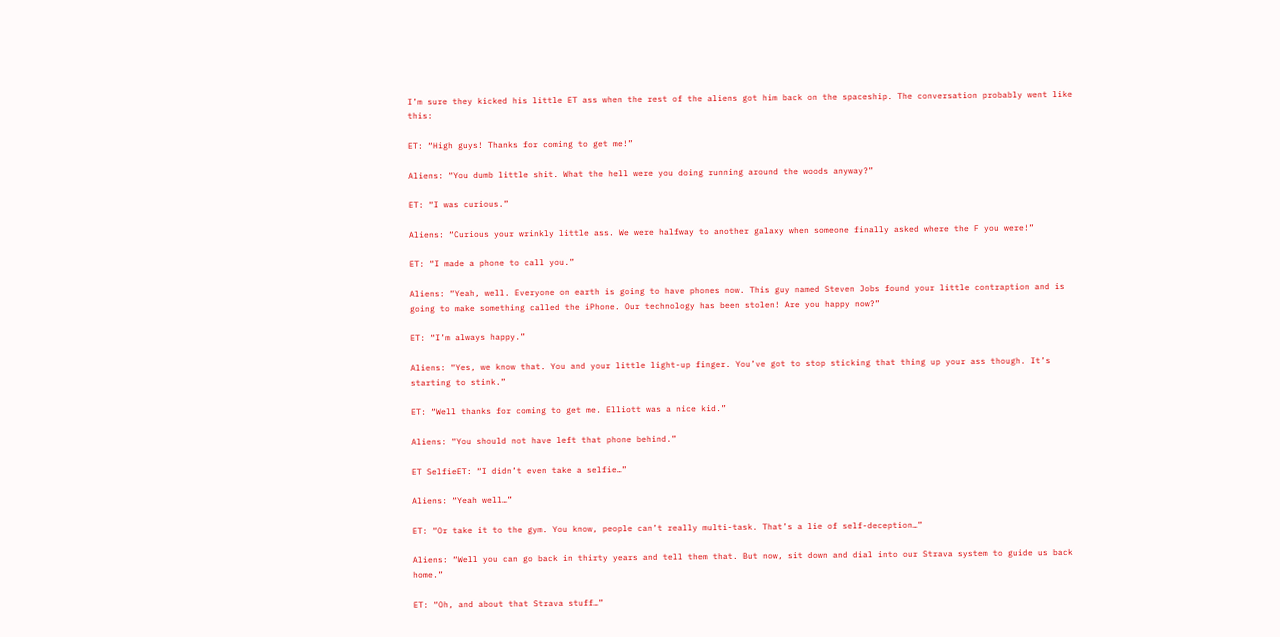I’m sure they kicked his little ET ass when the rest of the aliens got him back on the spaceship. The conversation probably went like this:

ET: “High guys! Thanks for coming to get me!”

Aliens: “You dumb little shit. What the hell were you doing running around the woods anyway?”

ET: “I was curious.”

Aliens: “Curious your wrinkly little ass. We were halfway to another galaxy when someone finally asked where the F you were!”

ET: “I made a phone to call you.”

Aliens: “Yeah, well. Everyone on earth is going to have phones now. This guy named Steven Jobs found your little contraption and is going to make something called the iPhone. Our technology has been stolen! Are you happy now?”

ET: “I’m always happy.”

Aliens: “Yes, we know that. You and your little light-up finger. You’ve got to stop sticking that thing up your ass though. It’s starting to stink.”

ET: “Well thanks for coming to get me. Elliott was a nice kid.”

Aliens: “You should not have left that phone behind.”

ET SelfieET: “I didn’t even take a selfie…”

Aliens: “Yeah well…”

ET: “Or take it to the gym. You know, people can’t really multi-task. That’s a lie of self-deception…”

Aliens: “Well you can go back in thirty years and tell them that. But now, sit down and dial into our Strava system to guide us back home.”

ET: “Oh, and about that Strava stuff…”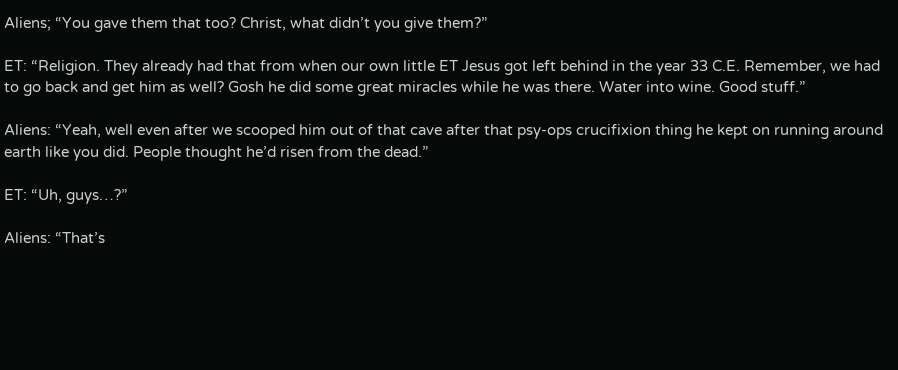Aliens; “You gave them that too? Christ, what didn’t you give them?”

ET: “Religion. They already had that from when our own little ET Jesus got left behind in the year 33 C.E. Remember, we had to go back and get him as well? Gosh he did some great miracles while he was there. Water into wine. Good stuff.”

Aliens: “Yeah, well even after we scooped him out of that cave after that psy-ops crucifixion thing he kept on running around earth like you did. People thought he’d risen from the dead.”

ET: “Uh, guys…?”

Aliens: “That’s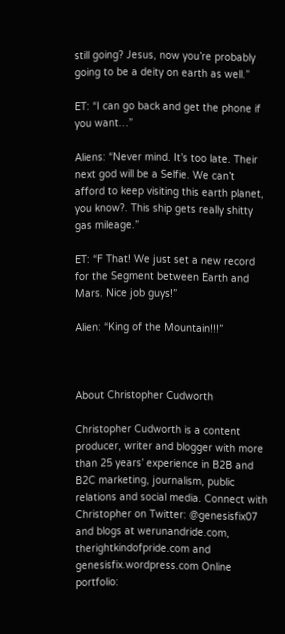still going? Jesus, now you’re probably going to be a deity on earth as well.”

ET: “I can go back and get the phone if you want…”

Aliens: “Never mind. It’s too late. Their next god will be a Selfie. We can’t afford to keep visiting this earth planet, you know?. This ship gets really shitty gas mileage.”

ET: “F That! We just set a new record for the Segment between Earth and Mars. Nice job guys!”

Alien: “King of the Mountain!!!”



About Christopher Cudworth

Christopher Cudworth is a content producer, writer and blogger with more than 25 years’ experience in B2B and B2C marketing, journalism, public relations and social media. Connect with Christopher on Twitter: @genesisfix07 and blogs at werunandride.com, therightkindofpride.com and genesisfix.wordpress.com Online portfolio: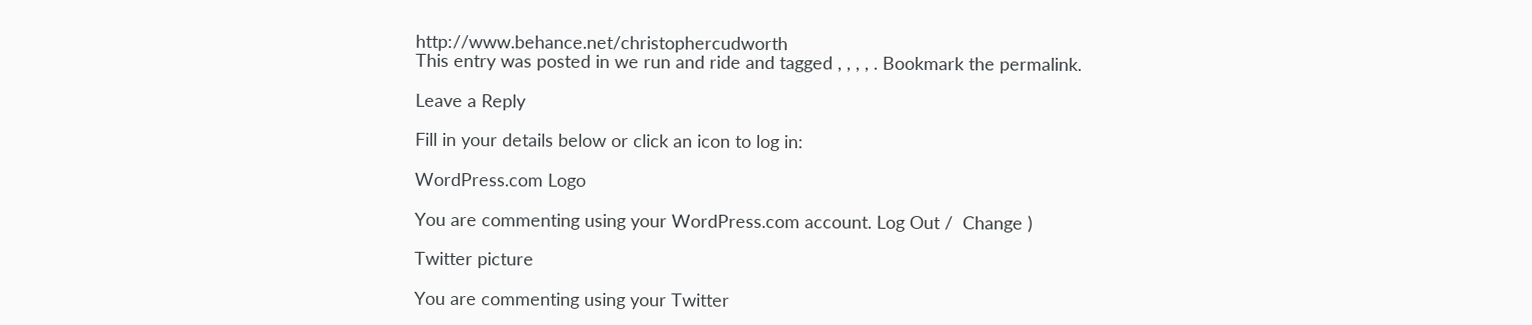http://www.behance.net/christophercudworth
This entry was posted in we run and ride and tagged , , , , . Bookmark the permalink.

Leave a Reply

Fill in your details below or click an icon to log in:

WordPress.com Logo

You are commenting using your WordPress.com account. Log Out /  Change )

Twitter picture

You are commenting using your Twitter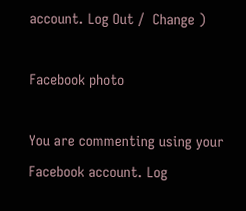account. Log Out /  Change )

Facebook photo

You are commenting using your Facebook account. Log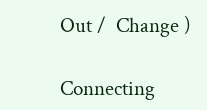Out /  Change )

Connecting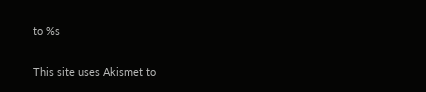to %s

This site uses Akismet to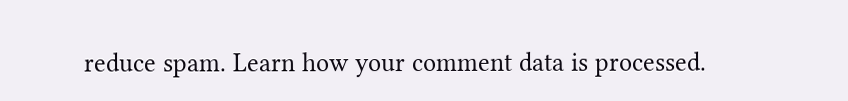reduce spam. Learn how your comment data is processed.